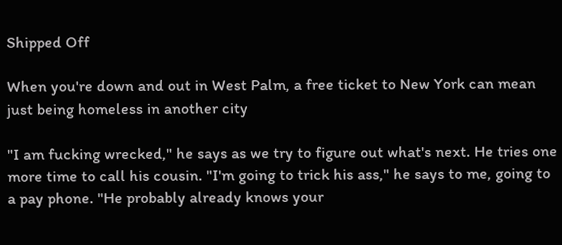Shipped Off

When you're down and out in West Palm, a free ticket to New York can mean just being homeless in another city

"I am fucking wrecked," he says as we try to figure out what's next. He tries one more time to call his cousin. "I'm going to trick his ass," he says to me, going to a pay phone. "He probably already knows your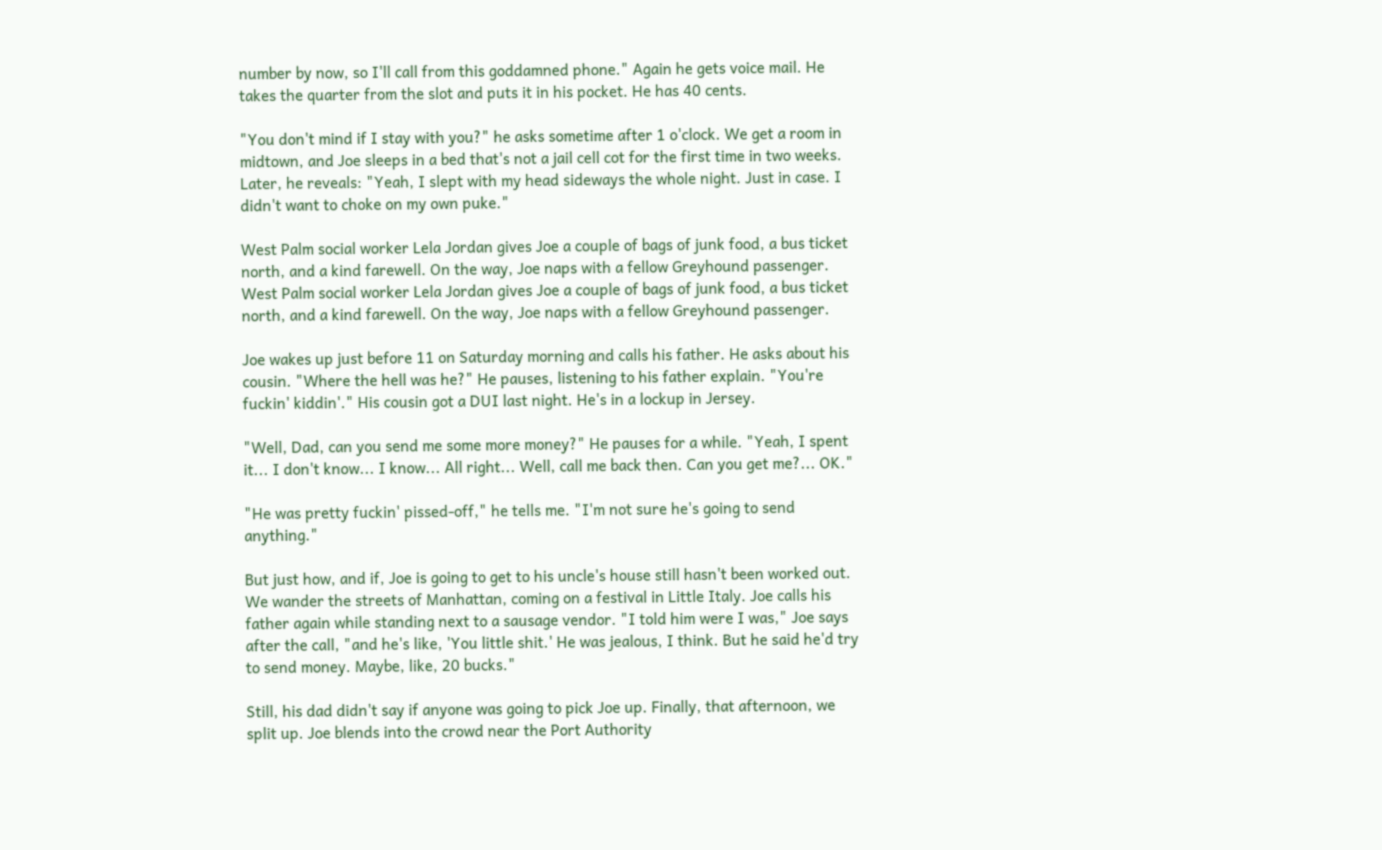number by now, so I'll call from this goddamned phone." Again he gets voice mail. He takes the quarter from the slot and puts it in his pocket. He has 40 cents.

"You don't mind if I stay with you?" he asks sometime after 1 o'clock. We get a room in midtown, and Joe sleeps in a bed that's not a jail cell cot for the first time in two weeks. Later, he reveals: "Yeah, I slept with my head sideways the whole night. Just in case. I didn't want to choke on my own puke."

West Palm social worker Lela Jordan gives Joe a couple of bags of junk food, a bus ticket north, and a kind farewell. On the way, Joe naps with a fellow Greyhound passenger.
West Palm social worker Lela Jordan gives Joe a couple of bags of junk food, a bus ticket north, and a kind farewell. On the way, Joe naps with a fellow Greyhound passenger.

Joe wakes up just before 11 on Saturday morning and calls his father. He asks about his cousin. "Where the hell was he?" He pauses, listening to his father explain. "You're fuckin' kiddin'." His cousin got a DUI last night. He's in a lockup in Jersey.

"Well, Dad, can you send me some more money?" He pauses for a while. "Yeah, I spent it... I don't know... I know... All right... Well, call me back then. Can you get me?... OK."

"He was pretty fuckin' pissed-off," he tells me. "I'm not sure he's going to send anything."

But just how, and if, Joe is going to get to his uncle's house still hasn't been worked out. We wander the streets of Manhattan, coming on a festival in Little Italy. Joe calls his father again while standing next to a sausage vendor. "I told him were I was," Joe says after the call, "and he's like, 'You little shit.' He was jealous, I think. But he said he'd try to send money. Maybe, like, 20 bucks."

Still, his dad didn't say if anyone was going to pick Joe up. Finally, that afternoon, we split up. Joe blends into the crowd near the Port Authority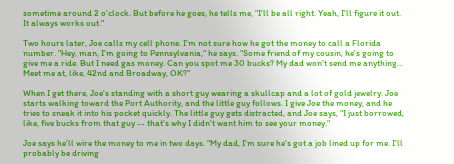sometime around 2 o'clock. But before he goes, he tells me, "I'll be all right. Yeah, I'll figure it out. It always works out."

Two hours later, Joe calls my cell phone. I'm not sure how he got the money to call a Florida number. "Hey, man, I'm going to Pennsylvania," he says. "Some friend of my cousin, he's going to give me a ride. But I need gas money. Can you spot me 30 bucks? My dad won't send me anything... Meet me at, like, 42nd and Broadway, OK?"

When I get there, Joe's standing with a short guy wearing a skullcap and a lot of gold jewelry. Joe starts walking toward the Port Authority, and the little guy follows. I give Joe the money, and he tries to sneak it into his pocket quickly. The little guy gets distracted, and Joe says, "I just borrowed, like, five bucks from that guy -- that's why I didn't want him to see your money."

Joe says he'll wire the money to me in two days. "My dad, I'm sure he's got a job lined up for me. I'll probably be driving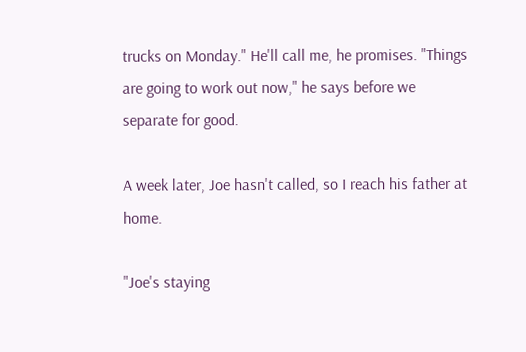trucks on Monday." He'll call me, he promises. "Things are going to work out now," he says before we separate for good.

A week later, Joe hasn't called, so I reach his father at home.

"Joe's staying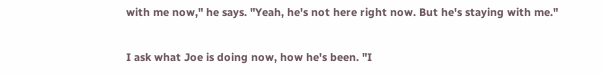with me now," he says. "Yeah, he's not here right now. But he's staying with me."

I ask what Joe is doing now, how he's been. "I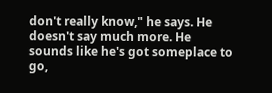don't really know," he says. He doesn't say much more. He sounds like he's got someplace to go,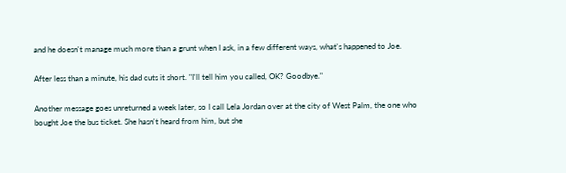and he doesn't manage much more than a grunt when I ask, in a few different ways, what's happened to Joe.

After less than a minute, his dad cuts it short. "I'll tell him you called, OK? Goodbye."

Another message goes unreturned a week later, so I call Lela Jordan over at the city of West Palm, the one who bought Joe the bus ticket. She hasn't heard from him, but she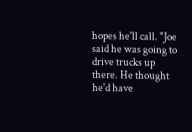hopes he'll call. "Joe said he was going to drive trucks up there. He thought he'd have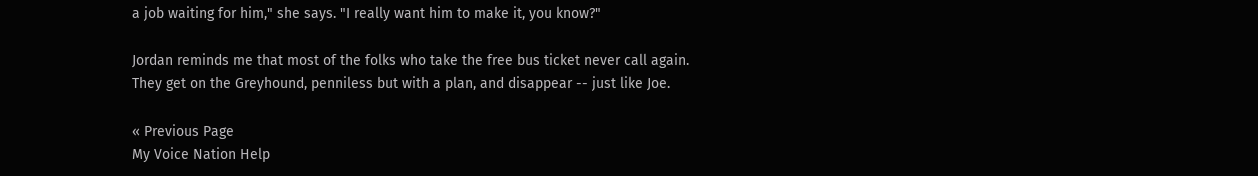a job waiting for him," she says. "I really want him to make it, you know?"

Jordan reminds me that most of the folks who take the free bus ticket never call again. They get on the Greyhound, penniless but with a plan, and disappear -- just like Joe.

« Previous Page
My Voice Nation Help